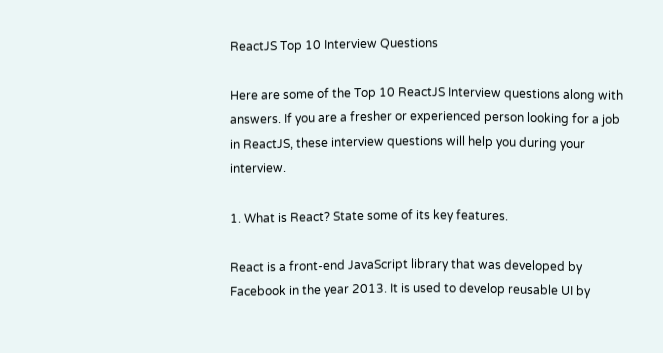ReactJS Top 10 Interview Questions

Here are some of the Top 10 ReactJS Interview questions along with answers. If you are a fresher or experienced person looking for a job in ReactJS, these interview questions will help you during your interview.

1. What is React? State some of its key features.

React is a front-end JavaScript library that was developed by Facebook in the year 2013. It is used to develop reusable UI by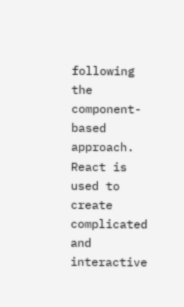following the component-based approach. React is used to create complicated and interactive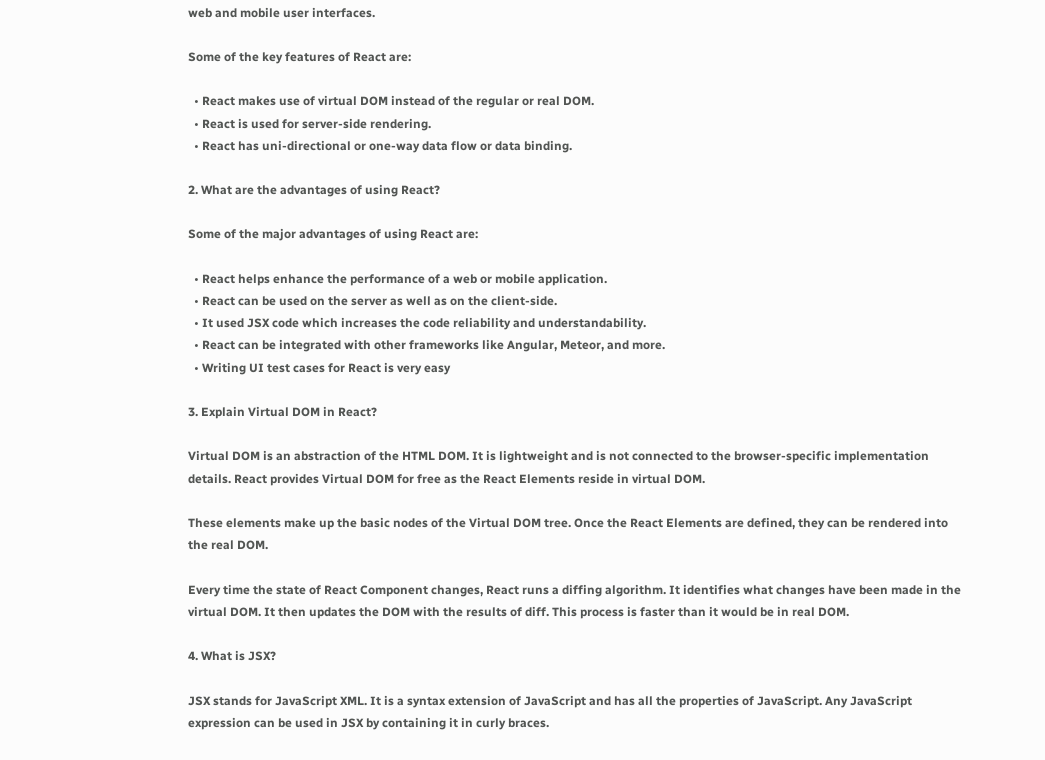web and mobile user interfaces.

Some of the key features of React are:

  • React makes use of virtual DOM instead of the regular or real DOM.
  • React is used for server-side rendering.
  • React has uni-directional or one-way data flow or data binding.

2. What are the advantages of using React?

Some of the major advantages of using React are:

  • React helps enhance the performance of a web or mobile application.
  • React can be used on the server as well as on the client-side.
  • It used JSX code which increases the code reliability and understandability.
  • React can be integrated with other frameworks like Angular, Meteor, and more.
  • Writing UI test cases for React is very easy

3. Explain Virtual DOM in React?

Virtual DOM is an abstraction of the HTML DOM. It is lightweight and is not connected to the browser-specific implementation details. React provides Virtual DOM for free as the React Elements reside in virtual DOM.

These elements make up the basic nodes of the Virtual DOM tree. Once the React Elements are defined, they can be rendered into the real DOM.

Every time the state of React Component changes, React runs a diffing algorithm. It identifies what changes have been made in the virtual DOM. It then updates the DOM with the results of diff. This process is faster than it would be in real DOM.

4. What is JSX?

JSX stands for JavaScript XML. It is a syntax extension of JavaScript and has all the properties of JavaScript. Any JavaScript expression can be used in JSX by containing it in curly braces.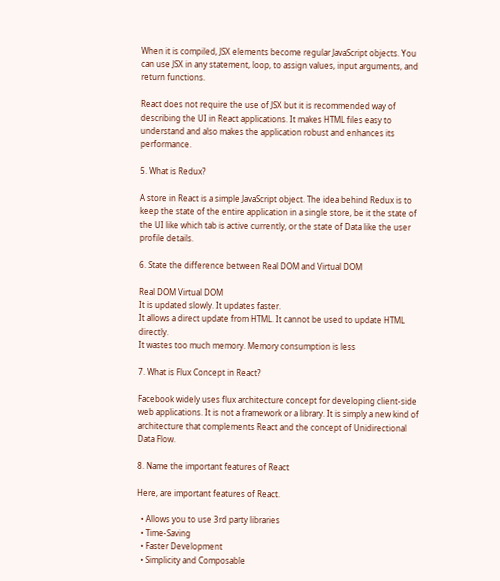When it is compiled, JSX elements become regular JavaScript objects. You can use JSX in any statement, loop, to assign values, input arguments, and return functions.

React does not require the use of JSX but it is recommended way of describing the UI in React applications. It makes HTML files easy to understand and also makes the application robust and enhances its performance.

5. What is Redux?

A store in React is a simple JavaScript object. The idea behind Redux is to keep the state of the entire application in a single store, be it the state of the UI like which tab is active currently, or the state of Data like the user profile details.

6. State the difference between Real DOM and Virtual DOM

Real DOM Virtual DOM
It is updated slowly. It updates faster.
It allows a direct update from HTML. It cannot be used to update HTML directly.
It wastes too much memory. Memory consumption is less

7. What is Flux Concept in React?

Facebook widely uses flux architecture concept for developing client-side web applications. It is not a framework or a library. It is simply a new kind of architecture that complements React and the concept of Unidirectional Data Flow.

8. Name the important features of React

Here, are important features of React.

  • Allows you to use 3rd party libraries
  • Time-Saving
  • Faster Development
  • Simplicity and Composable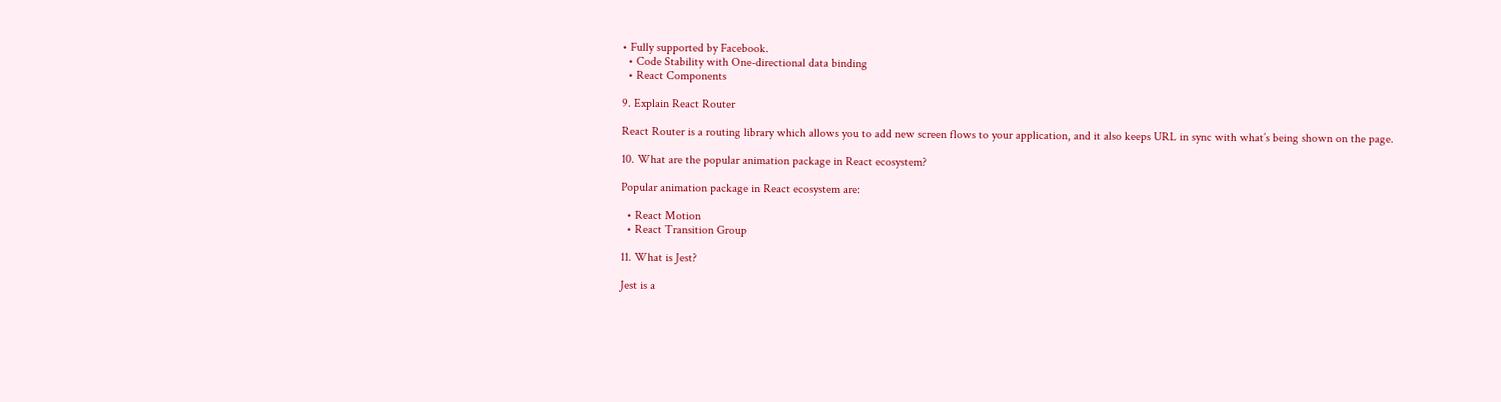• Fully supported by Facebook.
  • Code Stability with One-directional data binding
  • React Components

9. Explain React Router

React Router is a routing library which allows you to add new screen flows to your application, and it also keeps URL in sync with what’s being shown on the page.

10. What are the popular animation package in React ecosystem?

Popular animation package in React ecosystem are:

  • React Motion
  • React Transition Group

11. What is Jest?

Jest is a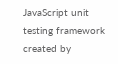JavaScript unit testing framework created by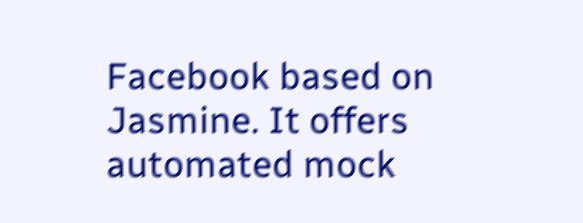Facebook based on Jasmine. It offers automated mock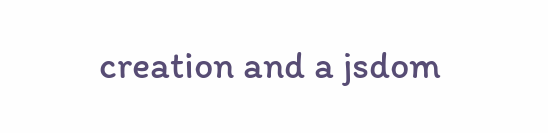creation and a jsdom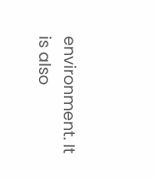environment. It is also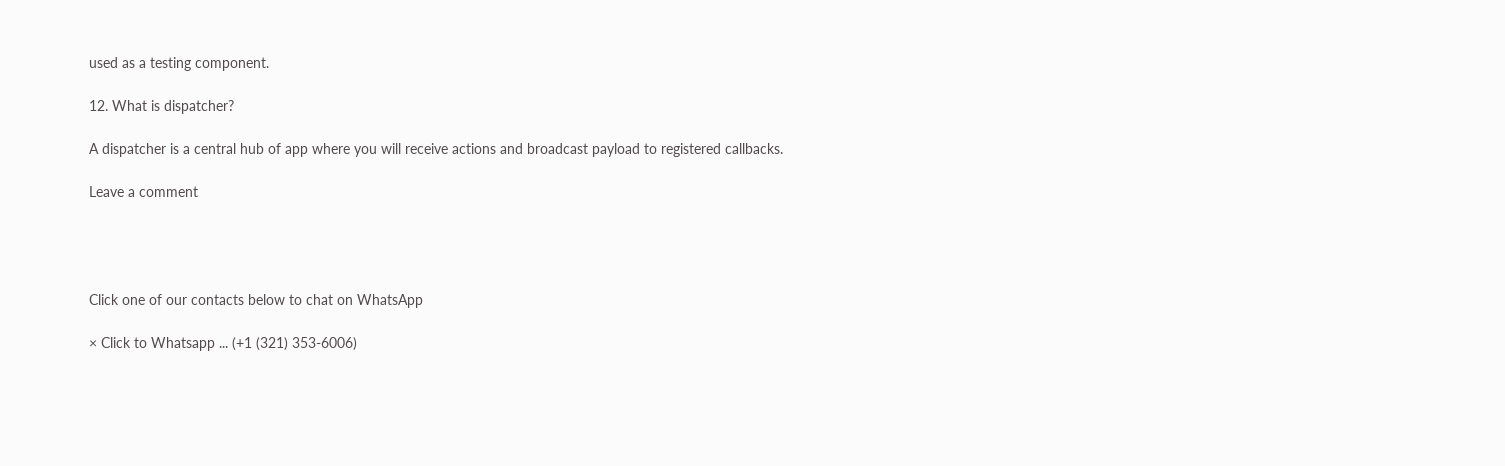used as a testing component.

12. What is dispatcher?

A dispatcher is a central hub of app where you will receive actions and broadcast payload to registered callbacks.

Leave a comment




Click one of our contacts below to chat on WhatsApp

× Click to Whatsapp ... (+1 (321) 353-6006)